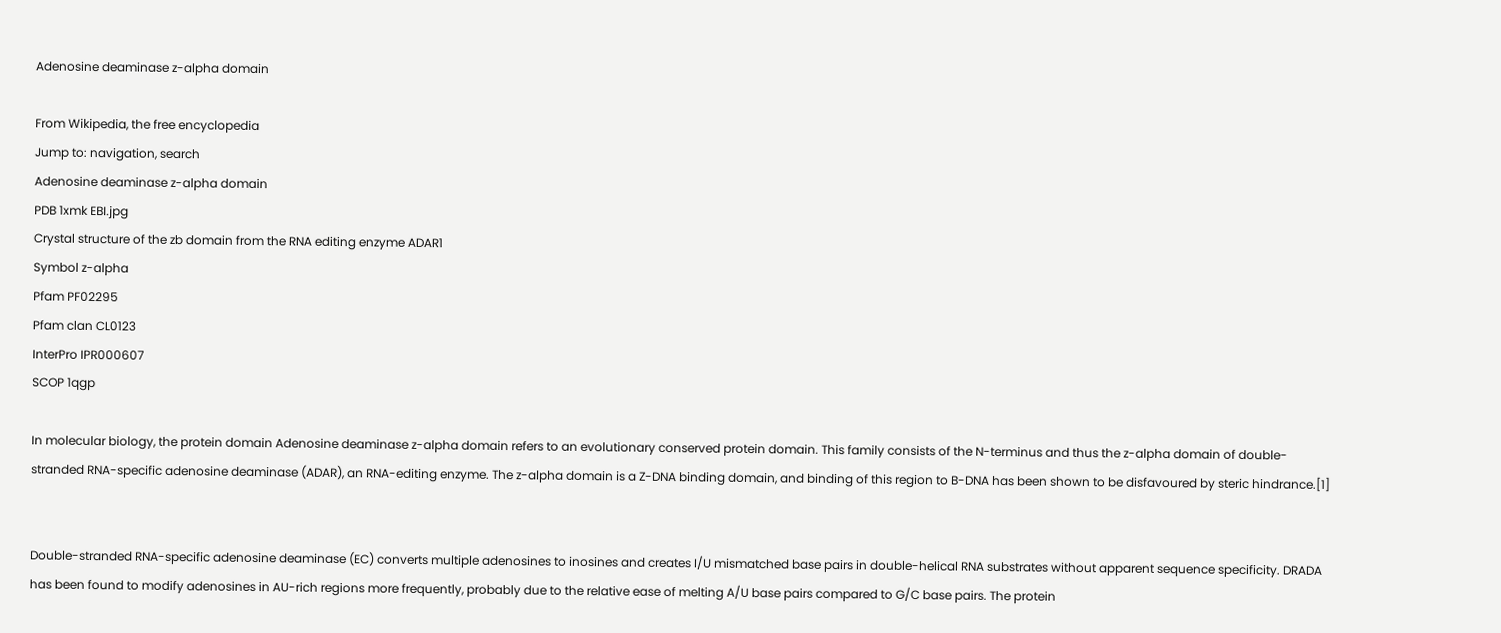Adenosine deaminase z-alpha domain

From Wikipedia, the free encyclopedia
Jump to: navigation, search
Adenosine deaminase z-alpha domain
PDB 1xmk EBI.jpg
Crystal structure of the zb domain from the RNA editing enzyme ADAR1
Symbol z-alpha
Pfam PF02295
Pfam clan CL0123
InterPro IPR000607
SCOP 1qgp

In molecular biology, the protein domain Adenosine deaminase z-alpha domain refers to an evolutionary conserved protein domain. This family consists of the N-terminus and thus the z-alpha domain of double-stranded RNA-specific adenosine deaminase (ADAR), an RNA-editing enzyme. The z-alpha domain is a Z-DNA binding domain, and binding of this region to B-DNA has been shown to be disfavoured by steric hindrance.[1]


Double-stranded RNA-specific adenosine deaminase (EC) converts multiple adenosines to inosines and creates I/U mismatched base pairs in double-helical RNA substrates without apparent sequence specificity. DRADA has been found to modify adenosines in AU-rich regions more frequently, probably due to the relative ease of melting A/U base pairs compared to G/C base pairs. The protein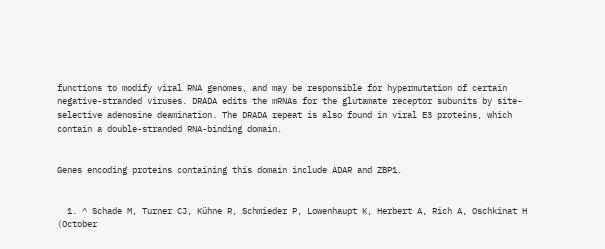functions to modify viral RNA genomes, and may be responsible for hypermutation of certain negative-stranded viruses. DRADA edits the mRNAs for the glutamate receptor subunits by site-selective adenosine deamination. The DRADA repeat is also found in viral E3 proteins, which contain a double-stranded RNA-binding domain.


Genes encoding proteins containing this domain include ADAR and ZBP1.


  1. ^ Schade M, Turner CJ, Kühne R, Schmieder P, Lowenhaupt K, Herbert A, Rich A, Oschkinat H (October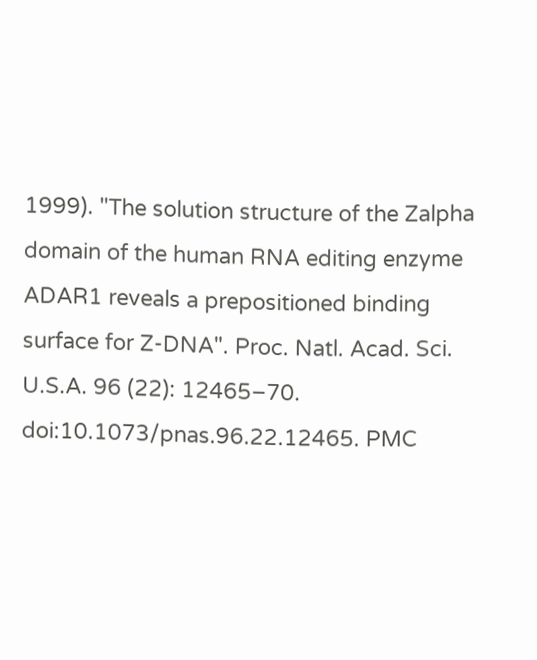1999). "The solution structure of the Zalpha domain of the human RNA editing enzyme ADAR1 reveals a prepositioned binding surface for Z-DNA". Proc. Natl. Acad. Sci. U.S.A. 96 (22): 12465–70. doi:10.1073/pnas.96.22.12465. PMC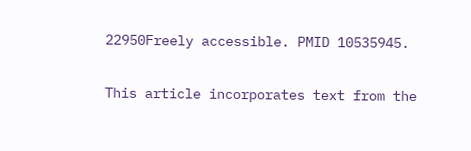22950Freely accessible. PMID 10535945.

This article incorporates text from the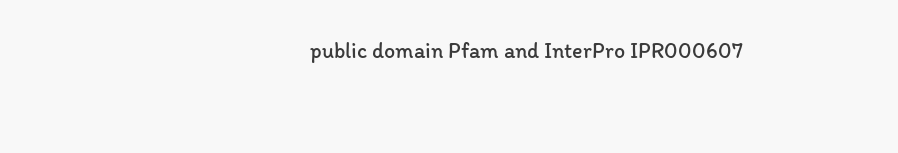public domain Pfam and InterPro IPR000607